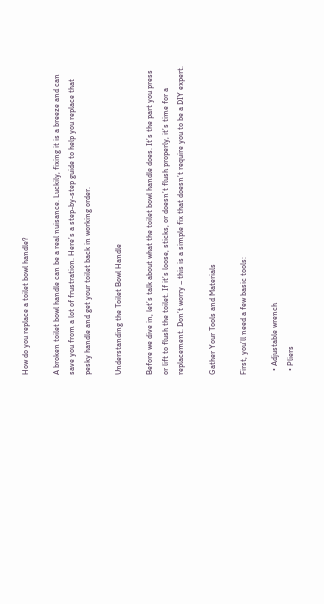How do you replace a toilet bowl handle?

A broken toilet bowl handle can be a real nuisance. Luckily, fixing it is a breeze and can save you from a lot of frustration. Here’s a step-by-step guide to help you replace that pesky handle and get your toilet back in working order.

Understanding the Toilet Bowl Handle

Before we dive in, let’s talk about what the toilet bowl handle does. It’s the part you press or lift to flush the toilet. If it’s loose, sticks, or doesn’t flush properly, it’s time for a replacement. Don’t worry – this is a simple fix that doesn’t require you to be a DIY expert.

Gather Your Tools and Materials

First, you’ll need a few basic tools:

  • Adjustable wrench
  • Pliers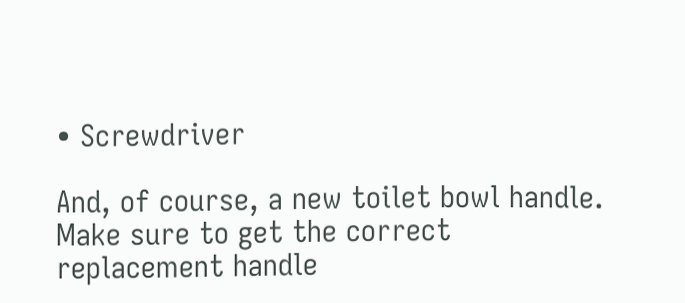• Screwdriver

And, of course, a new toilet bowl handle. Make sure to get the correct replacement handle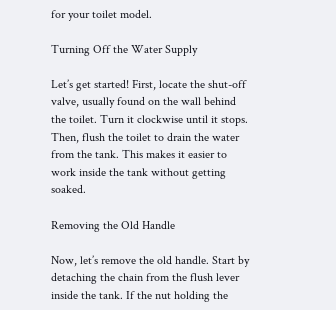for your toilet model.

Turning Off the Water Supply

Let’s get started! First, locate the shut-off valve, usually found on the wall behind the toilet. Turn it clockwise until it stops. Then, flush the toilet to drain the water from the tank. This makes it easier to work inside the tank without getting soaked.

Removing the Old Handle

Now, let’s remove the old handle. Start by detaching the chain from the flush lever inside the tank. If the nut holding the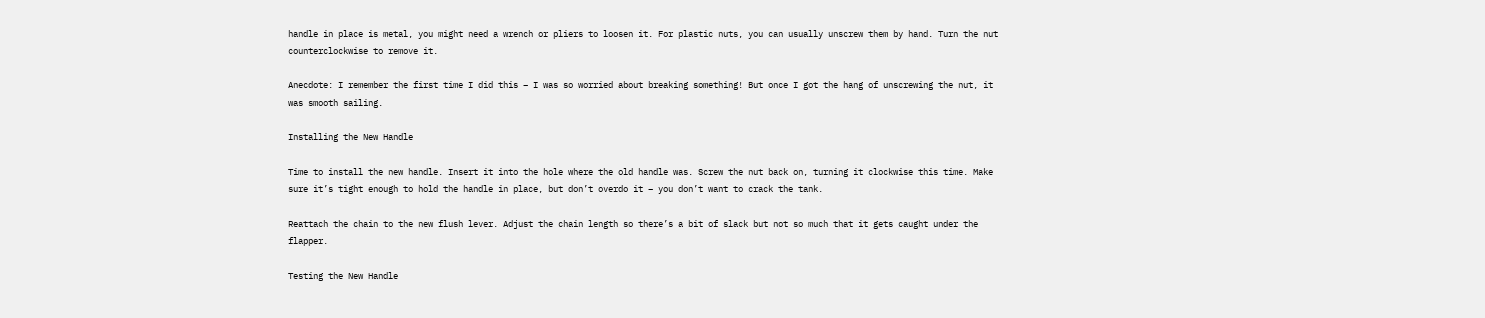handle in place is metal, you might need a wrench or pliers to loosen it. For plastic nuts, you can usually unscrew them by hand. Turn the nut counterclockwise to remove it.

Anecdote: I remember the first time I did this – I was so worried about breaking something! But once I got the hang of unscrewing the nut, it was smooth sailing.

Installing the New Handle

Time to install the new handle. Insert it into the hole where the old handle was. Screw the nut back on, turning it clockwise this time. Make sure it’s tight enough to hold the handle in place, but don’t overdo it – you don’t want to crack the tank.

Reattach the chain to the new flush lever. Adjust the chain length so there’s a bit of slack but not so much that it gets caught under the flapper.

Testing the New Handle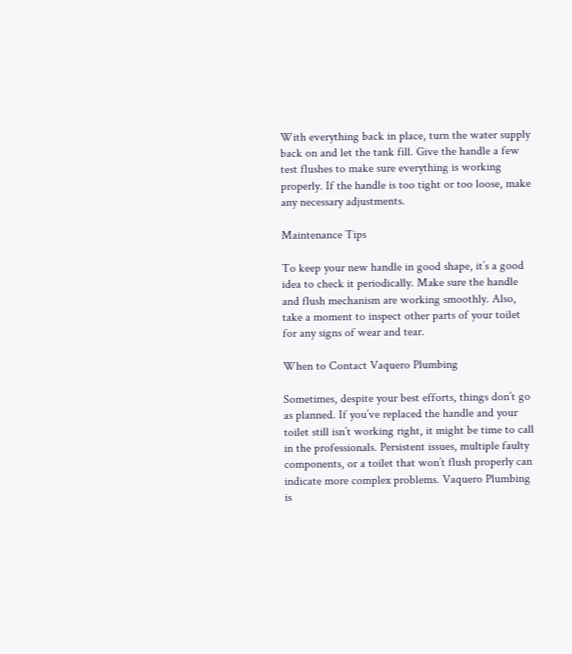With everything back in place, turn the water supply back on and let the tank fill. Give the handle a few test flushes to make sure everything is working properly. If the handle is too tight or too loose, make any necessary adjustments.

Maintenance Tips

To keep your new handle in good shape, it’s a good idea to check it periodically. Make sure the handle and flush mechanism are working smoothly. Also, take a moment to inspect other parts of your toilet for any signs of wear and tear.

When to Contact Vaquero Plumbing

Sometimes, despite your best efforts, things don’t go as planned. If you’ve replaced the handle and your toilet still isn’t working right, it might be time to call in the professionals. Persistent issues, multiple faulty components, or a toilet that won’t flush properly can indicate more complex problems. Vaquero Plumbing is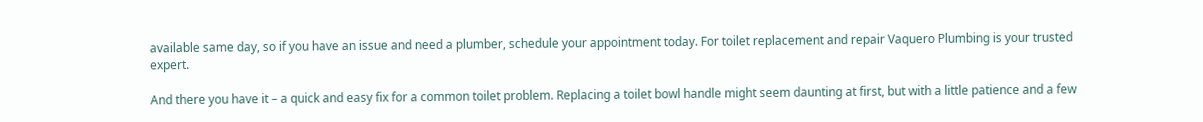available same day, so if you have an issue and need a plumber, schedule your appointment today. For toilet replacement and repair Vaquero Plumbing is your trusted expert.

And there you have it – a quick and easy fix for a common toilet problem. Replacing a toilet bowl handle might seem daunting at first, but with a little patience and a few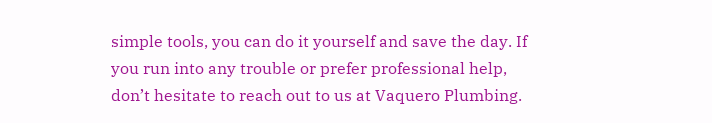simple tools, you can do it yourself and save the day. If you run into any trouble or prefer professional help, don’t hesitate to reach out to us at Vaquero Plumbing.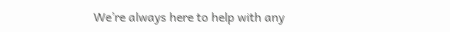We’re always here to help with any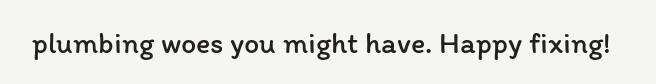plumbing woes you might have. Happy fixing!